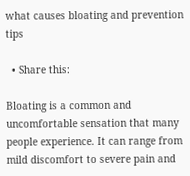what causes bloating and prevention tips

  • Share this:

Bloating is a common and uncomfortable sensation that many people experience. It can range from mild discomfort to severe pain and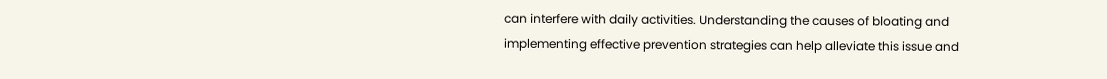can interfere with daily activities. Understanding the causes of bloating and implementing effective prevention strategies can help alleviate this issue and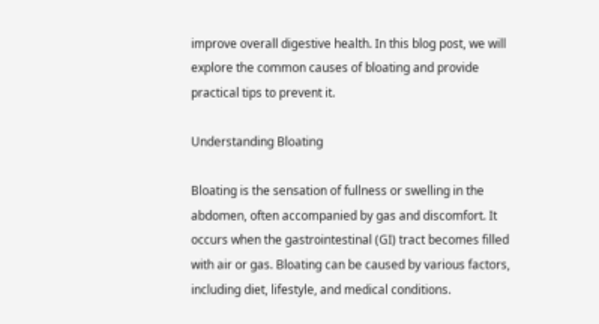improve overall digestive health. In this blog post, we will explore the common causes of bloating and provide practical tips to prevent it.

Understanding Bloating

Bloating is the sensation of fullness or swelling in the abdomen, often accompanied by gas and discomfort. It occurs when the gastrointestinal (GI) tract becomes filled with air or gas. Bloating can be caused by various factors, including diet, lifestyle, and medical conditions.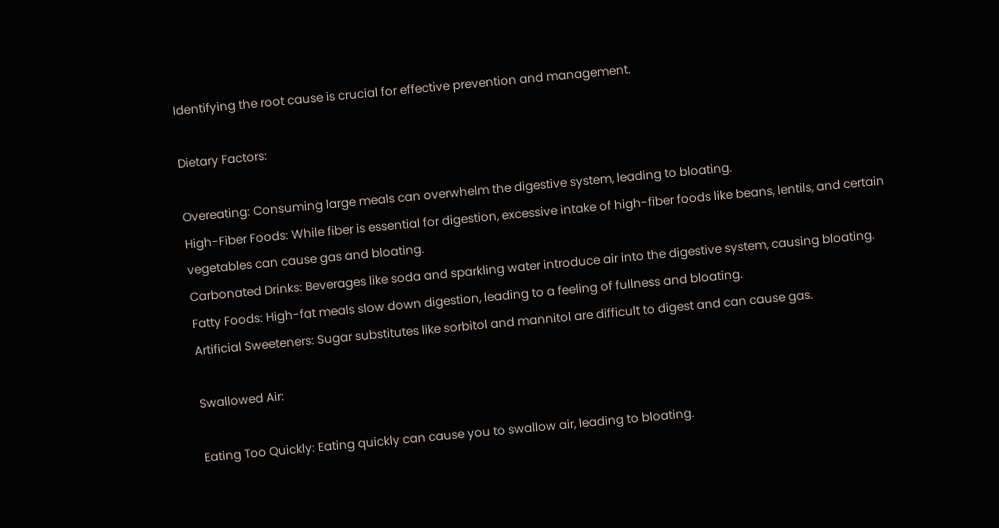Identifying the root cause is crucial for effective prevention and management.

Dietary Factors:

Overeating: Consuming large meals can overwhelm the digestive system, leading to bloating.
High-Fiber Foods: While fiber is essential for digestion, excessive intake of high-fiber foods like beans, lentils, and certain vegetables can cause gas and bloating.
Carbonated Drinks: Beverages like soda and sparkling water introduce air into the digestive system, causing bloating.
Fatty Foods: High-fat meals slow down digestion, leading to a feeling of fullness and bloating.
Artificial Sweeteners: Sugar substitutes like sorbitol and mannitol are difficult to digest and can cause gas.

Swallowed Air:

Eating Too Quickly: Eating quickly can cause you to swallow air, leading to bloating.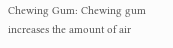Chewing Gum: Chewing gum increases the amount of air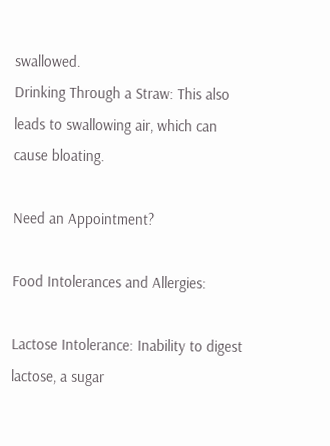swallowed.
Drinking Through a Straw: This also leads to swallowing air, which can cause bloating.

Need an Appointment?

Food Intolerances and Allergies:

Lactose Intolerance: Inability to digest lactose, a sugar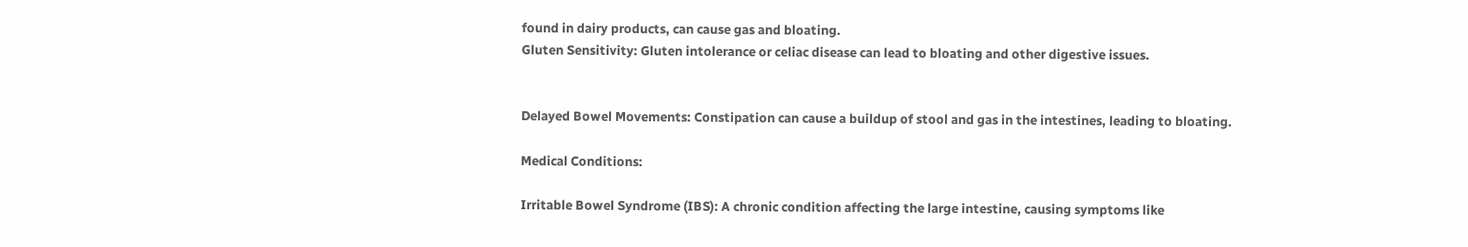found in dairy products, can cause gas and bloating.
Gluten Sensitivity: Gluten intolerance or celiac disease can lead to bloating and other digestive issues.


Delayed Bowel Movements: Constipation can cause a buildup of stool and gas in the intestines, leading to bloating.

Medical Conditions:

Irritable Bowel Syndrome (IBS): A chronic condition affecting the large intestine, causing symptoms like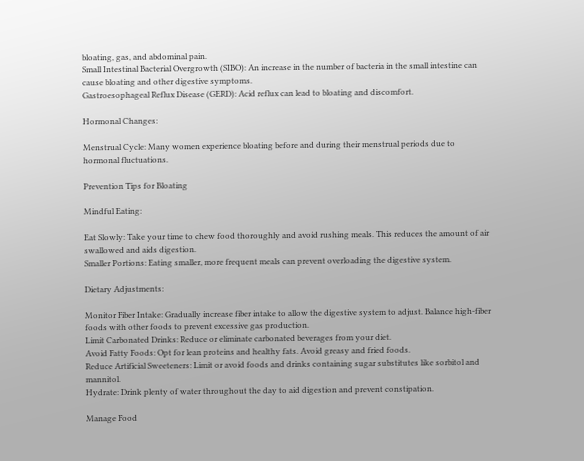bloating, gas, and abdominal pain.
Small Intestinal Bacterial Overgrowth (SIBO): An increase in the number of bacteria in the small intestine can cause bloating and other digestive symptoms.
Gastroesophageal Reflux Disease (GERD): Acid reflux can lead to bloating and discomfort.

Hormonal Changes:

Menstrual Cycle: Many women experience bloating before and during their menstrual periods due to hormonal fluctuations.

Prevention Tips for Bloating

Mindful Eating:

Eat Slowly: Take your time to chew food thoroughly and avoid rushing meals. This reduces the amount of air swallowed and aids digestion.
Smaller Portions: Eating smaller, more frequent meals can prevent overloading the digestive system.

Dietary Adjustments:

Monitor Fiber Intake: Gradually increase fiber intake to allow the digestive system to adjust. Balance high-fiber foods with other foods to prevent excessive gas production.
Limit Carbonated Drinks: Reduce or eliminate carbonated beverages from your diet.
Avoid Fatty Foods: Opt for lean proteins and healthy fats. Avoid greasy and fried foods.
Reduce Artificial Sweeteners: Limit or avoid foods and drinks containing sugar substitutes like sorbitol and mannitol.
Hydrate: Drink plenty of water throughout the day to aid digestion and prevent constipation.

Manage Food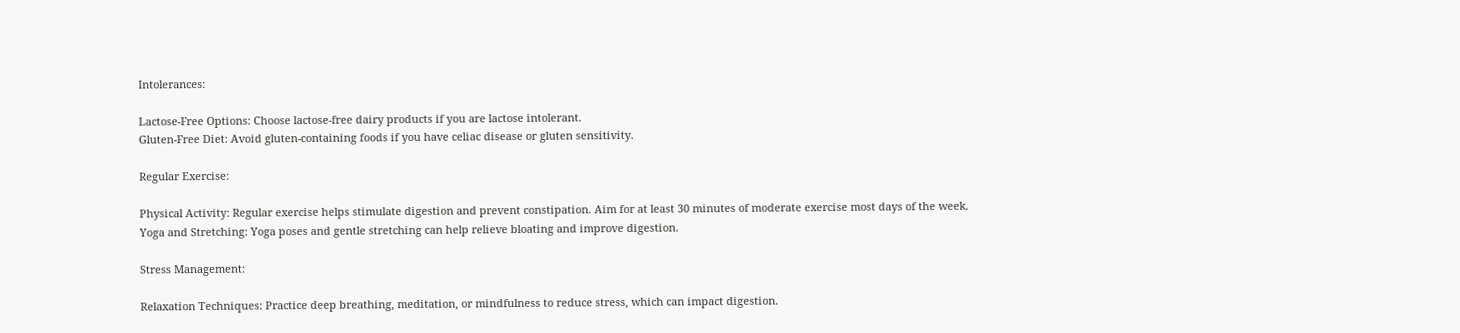Intolerances:

Lactose-Free Options: Choose lactose-free dairy products if you are lactose intolerant.
Gluten-Free Diet: Avoid gluten-containing foods if you have celiac disease or gluten sensitivity.

Regular Exercise:

Physical Activity: Regular exercise helps stimulate digestion and prevent constipation. Aim for at least 30 minutes of moderate exercise most days of the week.
Yoga and Stretching: Yoga poses and gentle stretching can help relieve bloating and improve digestion.

Stress Management:

Relaxation Techniques: Practice deep breathing, meditation, or mindfulness to reduce stress, which can impact digestion.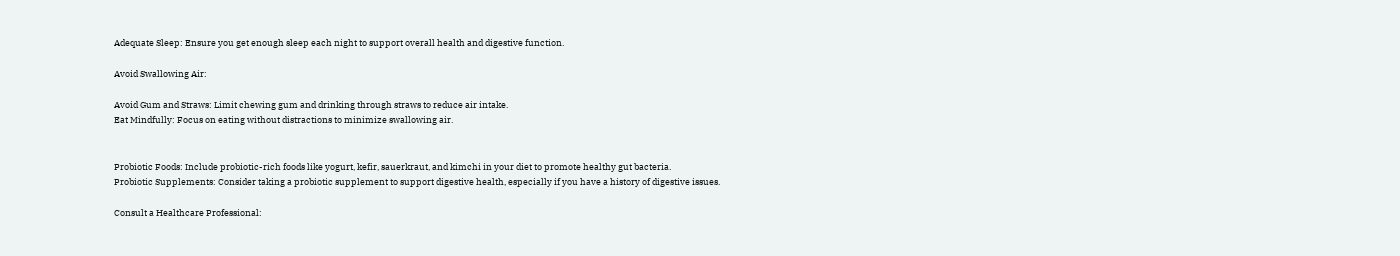Adequate Sleep: Ensure you get enough sleep each night to support overall health and digestive function.

Avoid Swallowing Air:

Avoid Gum and Straws: Limit chewing gum and drinking through straws to reduce air intake.
Eat Mindfully: Focus on eating without distractions to minimize swallowing air.


Probiotic Foods: Include probiotic-rich foods like yogurt, kefir, sauerkraut, and kimchi in your diet to promote healthy gut bacteria.
Probiotic Supplements: Consider taking a probiotic supplement to support digestive health, especially if you have a history of digestive issues.

Consult a Healthcare Professional: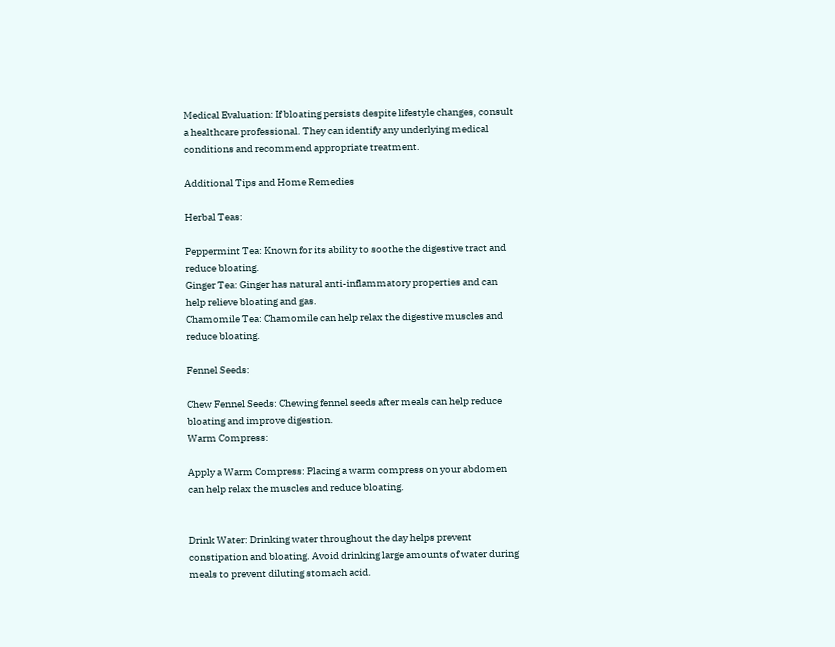Medical Evaluation: If bloating persists despite lifestyle changes, consult a healthcare professional. They can identify any underlying medical conditions and recommend appropriate treatment.

Additional Tips and Home Remedies

Herbal Teas:

Peppermint Tea: Known for its ability to soothe the digestive tract and reduce bloating.
Ginger Tea: Ginger has natural anti-inflammatory properties and can help relieve bloating and gas.
Chamomile Tea: Chamomile can help relax the digestive muscles and reduce bloating.

Fennel Seeds:

Chew Fennel Seeds: Chewing fennel seeds after meals can help reduce bloating and improve digestion.
Warm Compress:

Apply a Warm Compress: Placing a warm compress on your abdomen can help relax the muscles and reduce bloating.


Drink Water: Drinking water throughout the day helps prevent constipation and bloating. Avoid drinking large amounts of water during meals to prevent diluting stomach acid.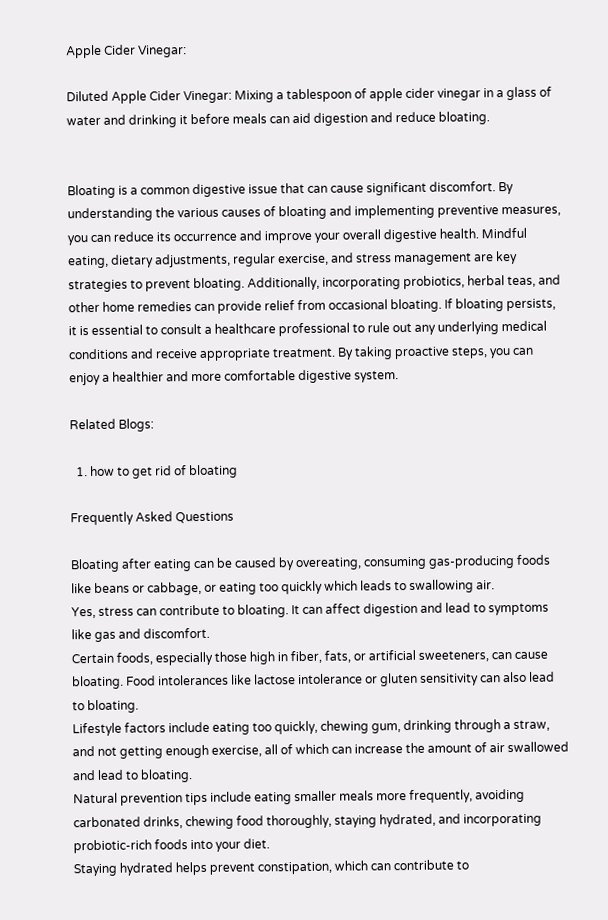Apple Cider Vinegar:

Diluted Apple Cider Vinegar: Mixing a tablespoon of apple cider vinegar in a glass of water and drinking it before meals can aid digestion and reduce bloating.


Bloating is a common digestive issue that can cause significant discomfort. By understanding the various causes of bloating and implementing preventive measures, you can reduce its occurrence and improve your overall digestive health. Mindful eating, dietary adjustments, regular exercise, and stress management are key strategies to prevent bloating. Additionally, incorporating probiotics, herbal teas, and other home remedies can provide relief from occasional bloating. If bloating persists, it is essential to consult a healthcare professional to rule out any underlying medical conditions and receive appropriate treatment. By taking proactive steps, you can enjoy a healthier and more comfortable digestive system.

Related Blogs:

  1. how to get rid of bloating

Frequently Asked Questions

Bloating after eating can be caused by overeating, consuming gas-producing foods like beans or cabbage, or eating too quickly which leads to swallowing air.
Yes, stress can contribute to bloating. It can affect digestion and lead to symptoms like gas and discomfort.
Certain foods, especially those high in fiber, fats, or artificial sweeteners, can cause bloating. Food intolerances like lactose intolerance or gluten sensitivity can also lead to bloating.
Lifestyle factors include eating too quickly, chewing gum, drinking through a straw, and not getting enough exercise, all of which can increase the amount of air swallowed and lead to bloating.
Natural prevention tips include eating smaller meals more frequently, avoiding carbonated drinks, chewing food thoroughly, staying hydrated, and incorporating probiotic-rich foods into your diet.
Staying hydrated helps prevent constipation, which can contribute to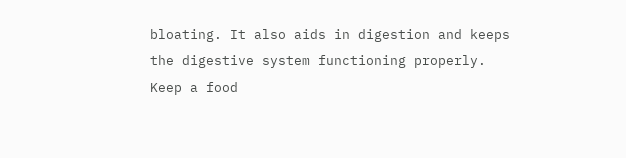bloating. It also aids in digestion and keeps the digestive system functioning properly.
Keep a food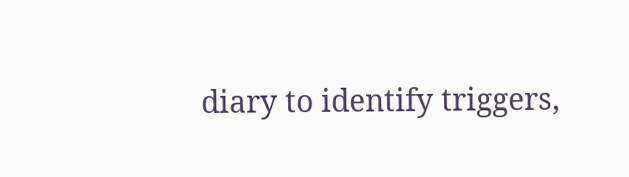diary to identify triggers,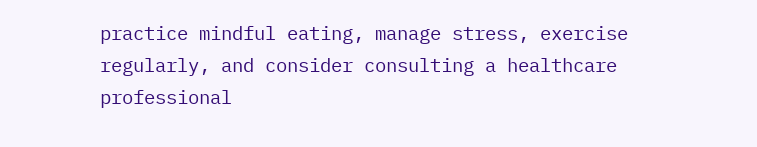practice mindful eating, manage stress, exercise regularly, and consider consulting a healthcare professional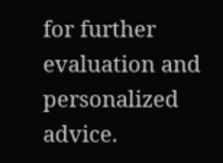for further evaluation and personalized advice.